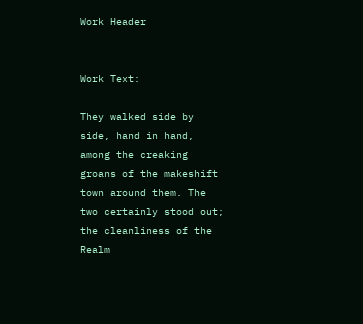Work Header


Work Text:

They walked side by side, hand in hand, among the creaking groans of the makeshift town around them. The two certainly stood out; the cleanliness of the Realm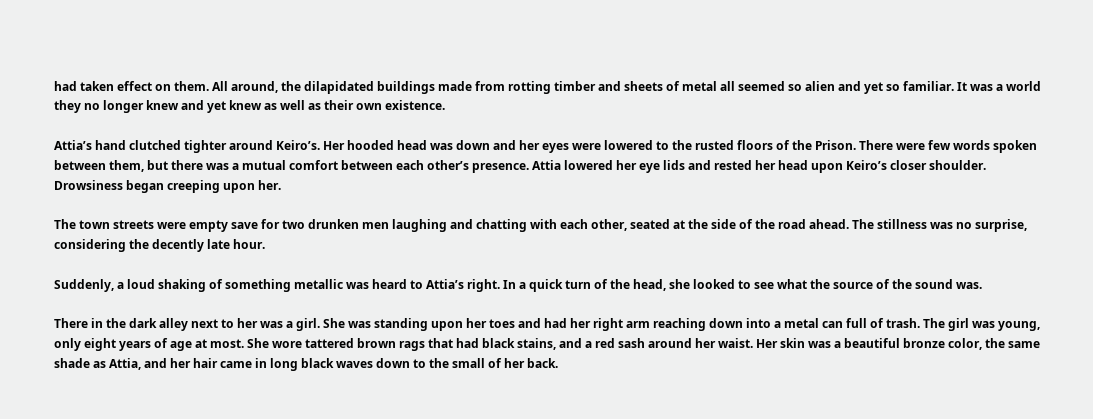had taken effect on them. All around, the dilapidated buildings made from rotting timber and sheets of metal all seemed so alien and yet so familiar. It was a world they no longer knew and yet knew as well as their own existence.

Attia’s hand clutched tighter around Keiro’s. Her hooded head was down and her eyes were lowered to the rusted floors of the Prison. There were few words spoken between them, but there was a mutual comfort between each other’s presence. Attia lowered her eye lids and rested her head upon Keiro’s closer shoulder. Drowsiness began creeping upon her.

The town streets were empty save for two drunken men laughing and chatting with each other, seated at the side of the road ahead. The stillness was no surprise, considering the decently late hour.

Suddenly, a loud shaking of something metallic was heard to Attia’s right. In a quick turn of the head, she looked to see what the source of the sound was.

There in the dark alley next to her was a girl. She was standing upon her toes and had her right arm reaching down into a metal can full of trash. The girl was young, only eight years of age at most. She wore tattered brown rags that had black stains, and a red sash around her waist. Her skin was a beautiful bronze color, the same shade as Attia, and her hair came in long black waves down to the small of her back.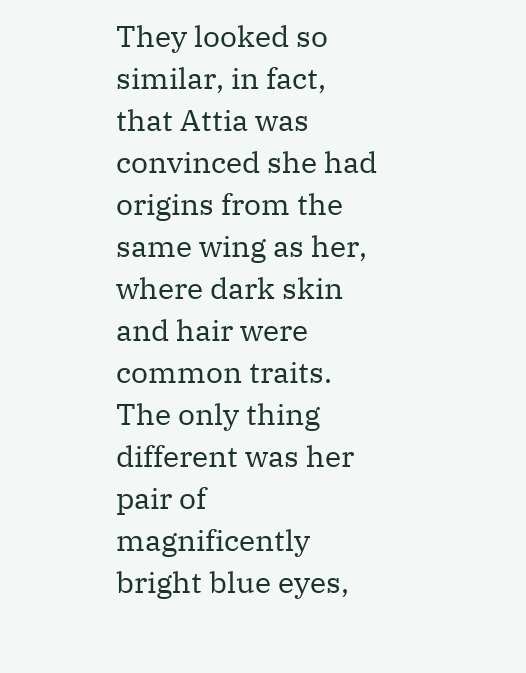They looked so similar, in fact, that Attia was convinced she had origins from the same wing as her, where dark skin and hair were common traits. The only thing different was her pair of magnificently bright blue eyes,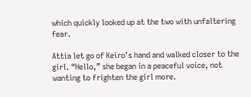which quickly looked up at the two with unfaltering fear.

Attia let go of Keiro’s hand and walked closer to the girl. “Hello,” she began in a peaceful voice, not wanting to frighten the girl more.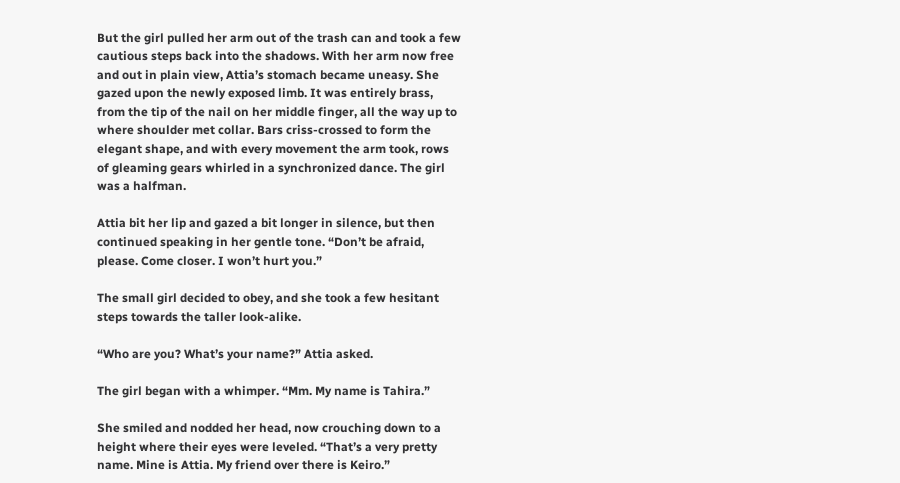But the girl pulled her arm out of the trash can and took a few cautious steps back into the shadows. With her arm now free and out in plain view, Attia’s stomach became uneasy. She gazed upon the newly exposed limb. It was entirely brass, from the tip of the nail on her middle finger, all the way up to where shoulder met collar. Bars criss-crossed to form the elegant shape, and with every movement the arm took, rows of gleaming gears whirled in a synchronized dance. The girl was a halfman.

Attia bit her lip and gazed a bit longer in silence, but then continued speaking in her gentle tone. “Don’t be afraid, please. Come closer. I won’t hurt you.”

The small girl decided to obey, and she took a few hesitant steps towards the taller look-alike.

“Who are you? What’s your name?” Attia asked.

The girl began with a whimper. “Mm. My name is Tahira.”

She smiled and nodded her head, now crouching down to a height where their eyes were leveled. “That’s a very pretty name. Mine is Attia. My friend over there is Keiro.”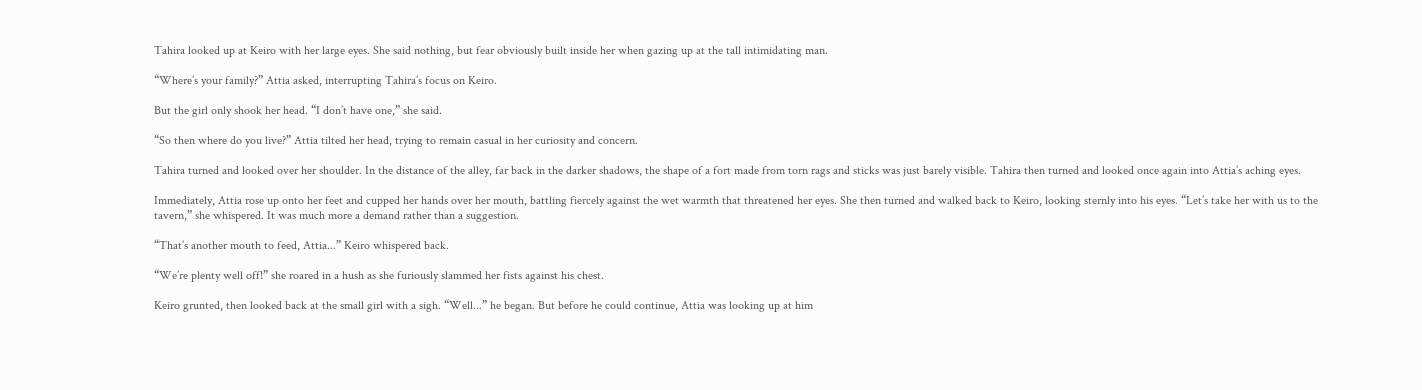Tahira looked up at Keiro with her large eyes. She said nothing, but fear obviously built inside her when gazing up at the tall intimidating man.

“Where’s your family?” Attia asked, interrupting Tahira’s focus on Keiro.

But the girl only shook her head. “I don’t have one,” she said.

“So then where do you live?” Attia tilted her head, trying to remain casual in her curiosity and concern.

Tahira turned and looked over her shoulder. In the distance of the alley, far back in the darker shadows, the shape of a fort made from torn rags and sticks was just barely visible. Tahira then turned and looked once again into Attia’s aching eyes.

Immediately, Attia rose up onto her feet and cupped her hands over her mouth, battling fiercely against the wet warmth that threatened her eyes. She then turned and walked back to Keiro, looking sternly into his eyes. “Let’s take her with us to the tavern,” she whispered. It was much more a demand rather than a suggestion.

“That’s another mouth to feed, Attia...” Keiro whispered back.

“We’re plenty well off!” she roared in a hush as she furiously slammed her fists against his chest.

Keiro grunted, then looked back at the small girl with a sigh. “Well...” he began. But before he could continue, Attia was looking up at him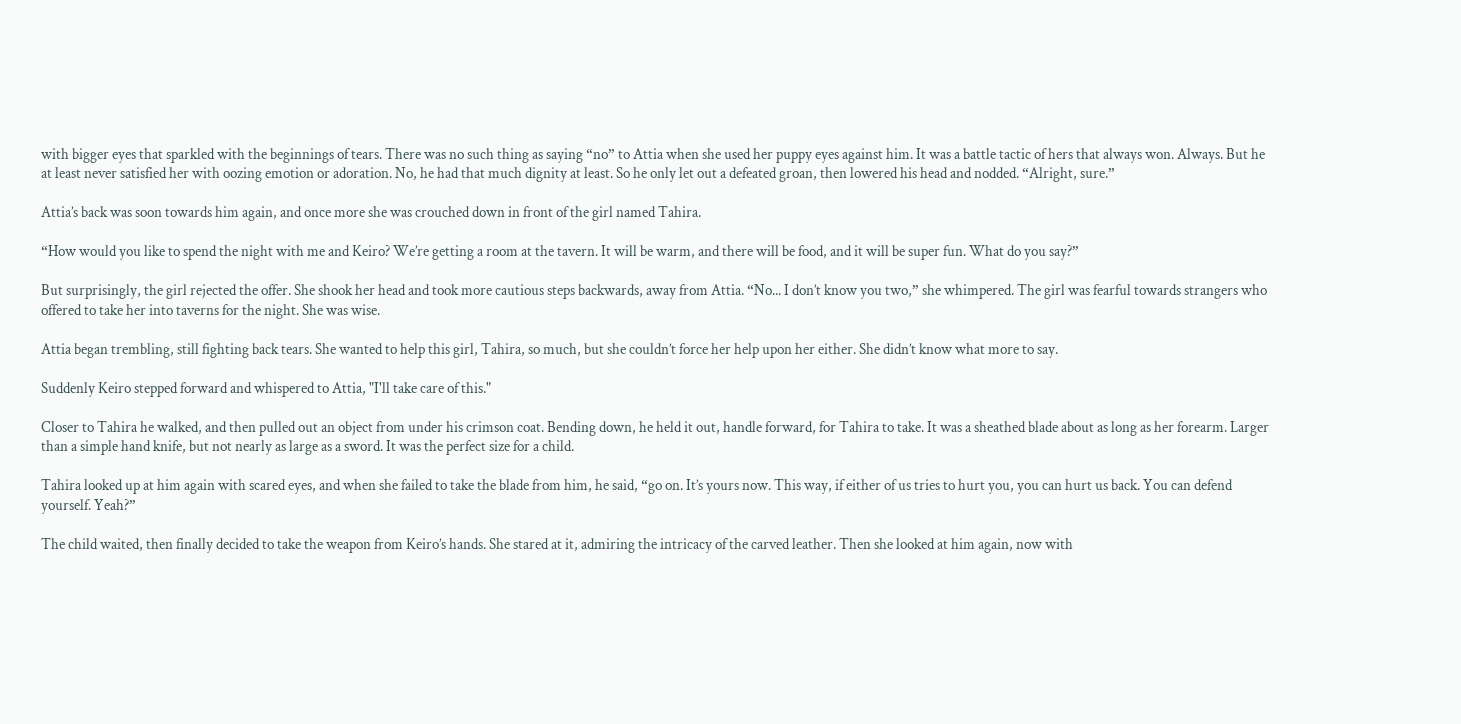with bigger eyes that sparkled with the beginnings of tears. There was no such thing as saying “no” to Attia when she used her puppy eyes against him. It was a battle tactic of hers that always won. Always. But he at least never satisfied her with oozing emotion or adoration. No, he had that much dignity at least. So he only let out a defeated groan, then lowered his head and nodded. “Alright, sure.”

Attia’s back was soon towards him again, and once more she was crouched down in front of the girl named Tahira.

“How would you like to spend the night with me and Keiro? We’re getting a room at the tavern. It will be warm, and there will be food, and it will be super fun. What do you say?”

But surprisingly, the girl rejected the offer. She shook her head and took more cautious steps backwards, away from Attia. “No... I don’t know you two,” she whimpered. The girl was fearful towards strangers who offered to take her into taverns for the night. She was wise.

Attia began trembling, still fighting back tears. She wanted to help this girl, Tahira, so much, but she couldn’t force her help upon her either. She didn’t know what more to say.

Suddenly Keiro stepped forward and whispered to Attia, "I'll take care of this."

Closer to Tahira he walked, and then pulled out an object from under his crimson coat. Bending down, he held it out, handle forward, for Tahira to take. It was a sheathed blade about as long as her forearm. Larger than a simple hand knife, but not nearly as large as a sword. It was the perfect size for a child.

Tahira looked up at him again with scared eyes, and when she failed to take the blade from him, he said, “go on. It’s yours now. This way, if either of us tries to hurt you, you can hurt us back. You can defend yourself. Yeah?”

The child waited, then finally decided to take the weapon from Keiro’s hands. She stared at it, admiring the intricacy of the carved leather. Then she looked at him again, now with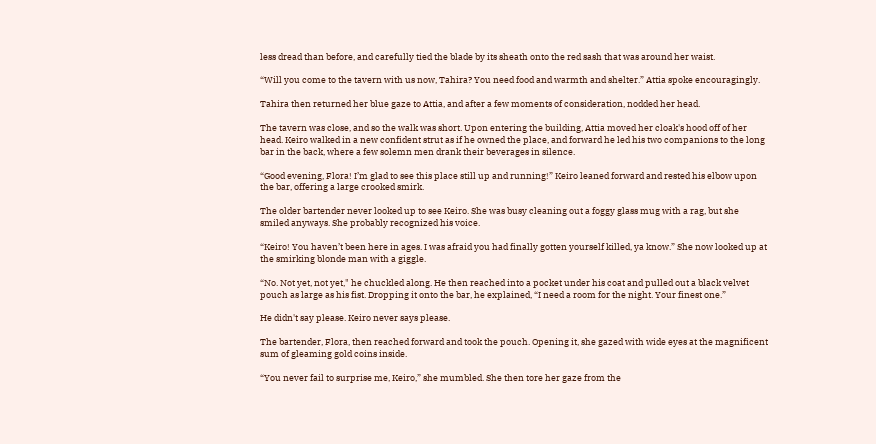less dread than before, and carefully tied the blade by its sheath onto the red sash that was around her waist.

“Will you come to the tavern with us now, Tahira? You need food and warmth and shelter.” Attia spoke encouragingly.

Tahira then returned her blue gaze to Attia, and after a few moments of consideration, nodded her head.

The tavern was close, and so the walk was short. Upon entering the building, Attia moved her cloak's hood off of her head. Keiro walked in a new confident strut as if he owned the place, and forward he led his two companions to the long bar in the back, where a few solemn men drank their beverages in silence.

“Good evening, Flora! I’m glad to see this place still up and running!” Keiro leaned forward and rested his elbow upon the bar, offering a large crooked smirk.

The older bartender never looked up to see Keiro. She was busy cleaning out a foggy glass mug with a rag, but she smiled anyways. She probably recognized his voice.

“Keiro! You haven’t been here in ages. I was afraid you had finally gotten yourself killed, ya know.” She now looked up at the smirking blonde man with a giggle.

“No. Not yet, not yet," he chuckled along. He then reached into a pocket under his coat and pulled out a black velvet pouch as large as his fist. Dropping it onto the bar, he explained, “I need a room for the night. Your finest one.”

He didn't say please. Keiro never says please.

The bartender, Flora, then reached forward and took the pouch. Opening it, she gazed with wide eyes at the magnificent sum of gleaming gold coins inside.

“You never fail to surprise me, Keiro,” she mumbled. She then tore her gaze from the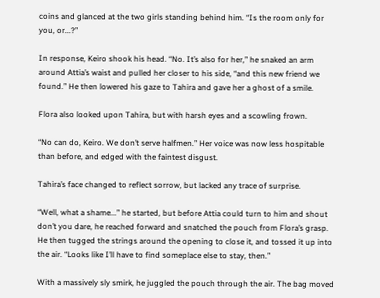coins and glanced at the two girls standing behind him. “Is the room only for you, or...?”

In response, Keiro shook his head. “No. It’s also for her,” he snaked an arm around Attia’s waist and pulled her closer to his side, “and this new friend we found.” He then lowered his gaze to Tahira and gave her a ghost of a smile.

Flora also looked upon Tahira, but with harsh eyes and a scowling frown.

“No can do, Keiro. We don’t serve halfmen.” Her voice was now less hospitable than before, and edged with the faintest disgust.

Tahira’s face changed to reflect sorrow, but lacked any trace of surprise.

“Well, what a shame...” he started, but before Attia could turn to him and shout don’t you dare, he reached forward and snatched the pouch from Flora’s grasp. He then tugged the strings around the opening to close it, and tossed it up into the air. “Looks like I’ll have to find someplace else to stay, then.”

With a massively sly smirk, he juggled the pouch through the air. The bag moved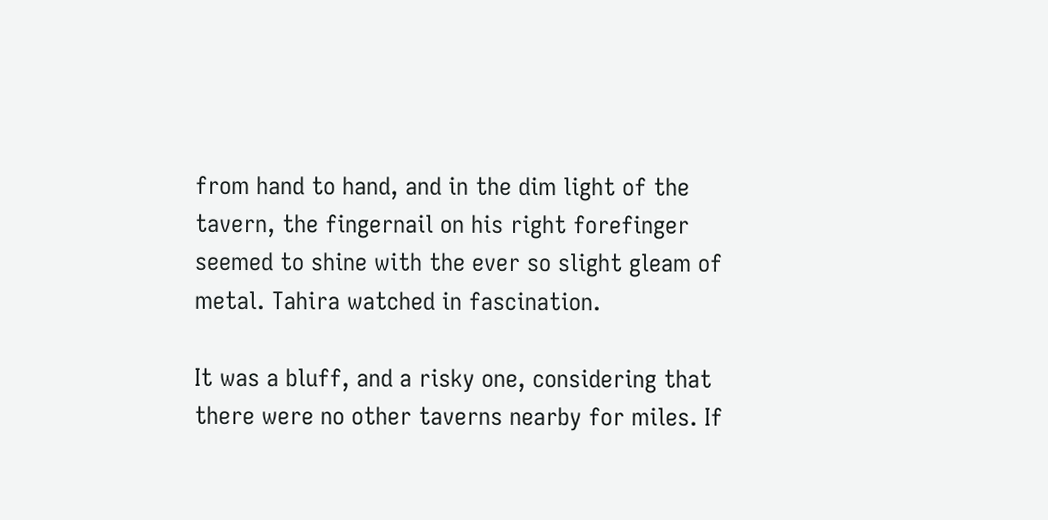from hand to hand, and in the dim light of the tavern, the fingernail on his right forefinger seemed to shine with the ever so slight gleam of metal. Tahira watched in fascination.

It was a bluff, and a risky one, considering that there were no other taverns nearby for miles. If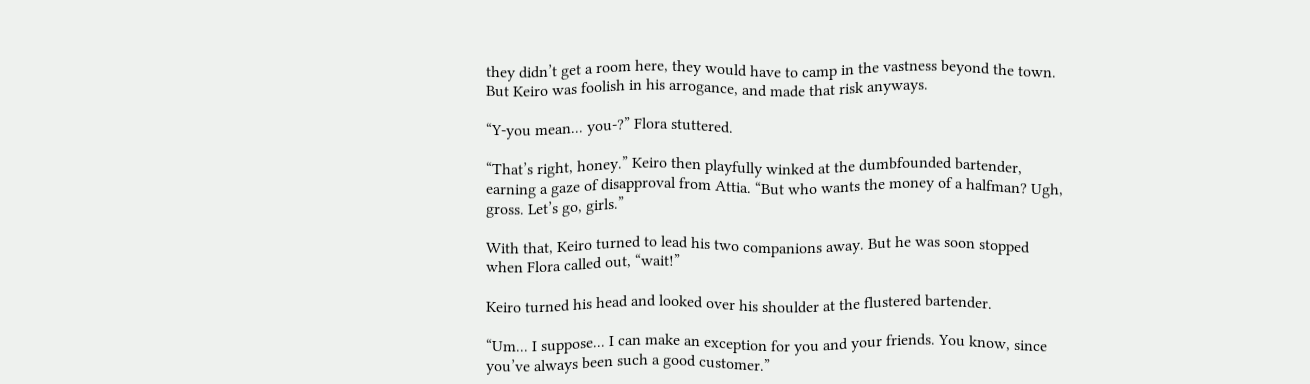they didn’t get a room here, they would have to camp in the vastness beyond the town. But Keiro was foolish in his arrogance, and made that risk anyways.

“Y-you mean... you-?” Flora stuttered.

“That’s right, honey.” Keiro then playfully winked at the dumbfounded bartender, earning a gaze of disapproval from Attia. “But who wants the money of a halfman? Ugh, gross. Let’s go, girls.”

With that, Keiro turned to lead his two companions away. But he was soon stopped when Flora called out, “wait!”

Keiro turned his head and looked over his shoulder at the flustered bartender.

“Um... I suppose... I can make an exception for you and your friends. You know, since you’ve always been such a good customer.”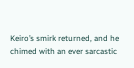Keiro’s smirk returned, and he chimed with an ever sarcastic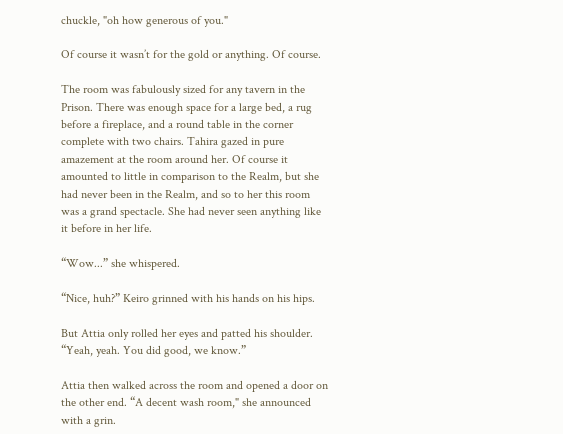chuckle, "oh how generous of you."

Of course it wasn’t for the gold or anything. Of course.

The room was fabulously sized for any tavern in the Prison. There was enough space for a large bed, a rug before a fireplace, and a round table in the corner complete with two chairs. Tahira gazed in pure amazement at the room around her. Of course it amounted to little in comparison to the Realm, but she had never been in the Realm, and so to her this room was a grand spectacle. She had never seen anything like it before in her life.

“Wow...” she whispered.

“Nice, huh?” Keiro grinned with his hands on his hips.

But Attia only rolled her eyes and patted his shoulder. “Yeah, yeah. You did good, we know.”

Attia then walked across the room and opened a door on the other end. “A decent wash room," she announced with a grin.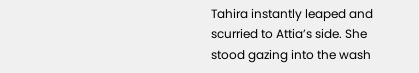Tahira instantly leaped and scurried to Attia’s side. She stood gazing into the wash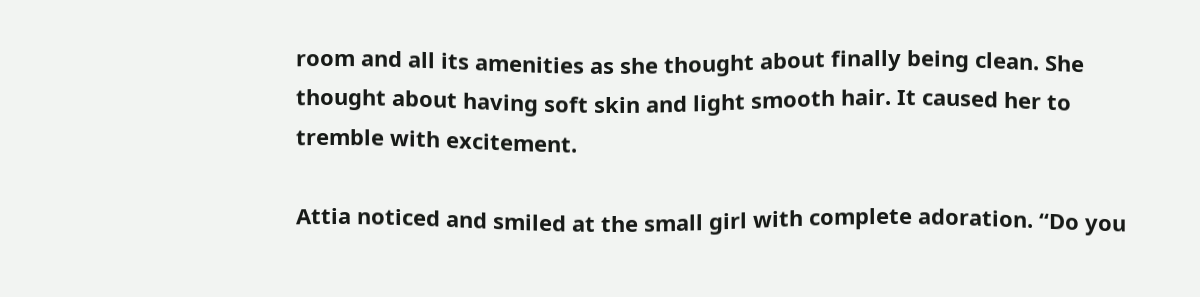room and all its amenities as she thought about finally being clean. She thought about having soft skin and light smooth hair. It caused her to tremble with excitement.

Attia noticed and smiled at the small girl with complete adoration. “Do you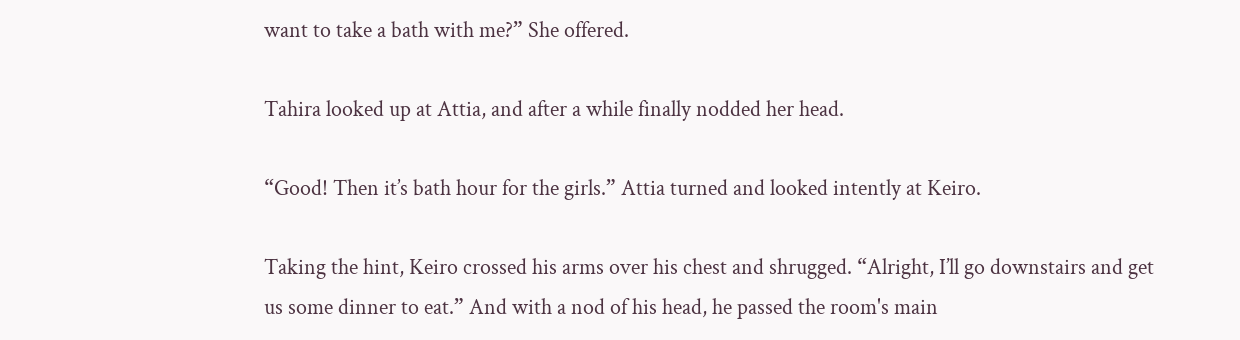want to take a bath with me?” She offered.

Tahira looked up at Attia, and after a while finally nodded her head.

“Good! Then it’s bath hour for the girls.” Attia turned and looked intently at Keiro.

Taking the hint, Keiro crossed his arms over his chest and shrugged. “Alright, I’ll go downstairs and get us some dinner to eat.” And with a nod of his head, he passed the room's main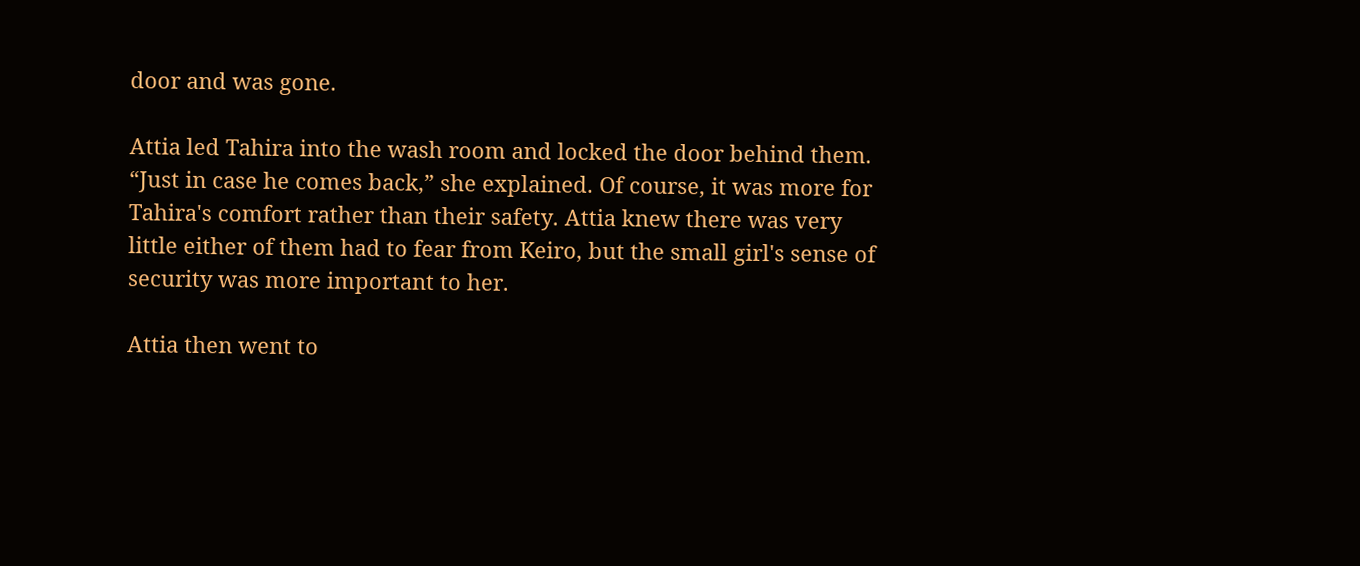door and was gone.

Attia led Tahira into the wash room and locked the door behind them. “Just in case he comes back,” she explained. Of course, it was more for Tahira's comfort rather than their safety. Attia knew there was very little either of them had to fear from Keiro, but the small girl's sense of security was more important to her.

Attia then went to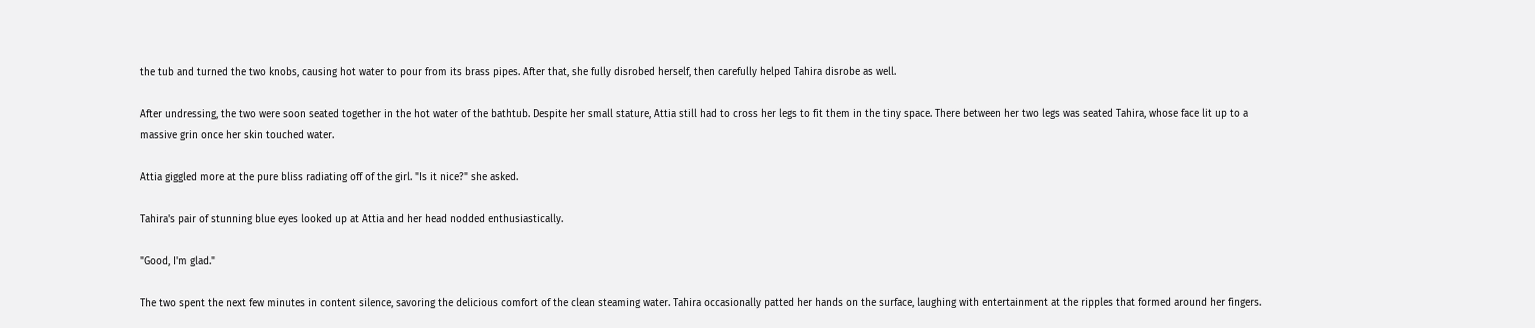the tub and turned the two knobs, causing hot water to pour from its brass pipes. After that, she fully disrobed herself, then carefully helped Tahira disrobe as well.

After undressing, the two were soon seated together in the hot water of the bathtub. Despite her small stature, Attia still had to cross her legs to fit them in the tiny space. There between her two legs was seated Tahira, whose face lit up to a massive grin once her skin touched water.

Attia giggled more at the pure bliss radiating off of the girl. "Is it nice?" she asked.

Tahira's pair of stunning blue eyes looked up at Attia and her head nodded enthusiastically.

"Good, I'm glad."

The two spent the next few minutes in content silence, savoring the delicious comfort of the clean steaming water. Tahira occasionally patted her hands on the surface, laughing with entertainment at the ripples that formed around her fingers.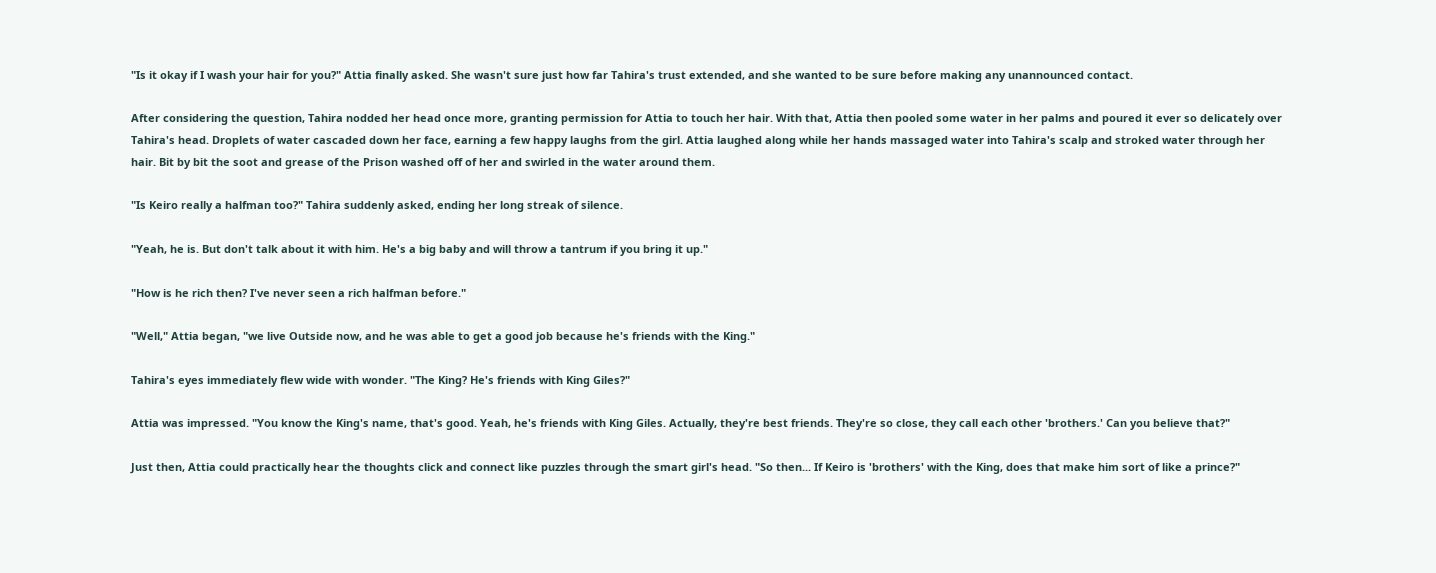"Is it okay if I wash your hair for you?" Attia finally asked. She wasn't sure just how far Tahira's trust extended, and she wanted to be sure before making any unannounced contact.

After considering the question, Tahira nodded her head once more, granting permission for Attia to touch her hair. With that, Attia then pooled some water in her palms and poured it ever so delicately over Tahira's head. Droplets of water cascaded down her face, earning a few happy laughs from the girl. Attia laughed along while her hands massaged water into Tahira's scalp and stroked water through her hair. Bit by bit the soot and grease of the Prison washed off of her and swirled in the water around them.

"Is Keiro really a halfman too?" Tahira suddenly asked, ending her long streak of silence.

"Yeah, he is. But don't talk about it with him. He's a big baby and will throw a tantrum if you bring it up."

"How is he rich then? I've never seen a rich halfman before."

"Well," Attia began, "we live Outside now, and he was able to get a good job because he's friends with the King."

Tahira's eyes immediately flew wide with wonder. "The King? He's friends with King Giles?"

Attia was impressed. "You know the King's name, that's good. Yeah, he's friends with King Giles. Actually, they're best friends. They're so close, they call each other 'brothers.' Can you believe that?"

Just then, Attia could practically hear the thoughts click and connect like puzzles through the smart girl's head. "So then... If Keiro is 'brothers' with the King, does that make him sort of like a prince?"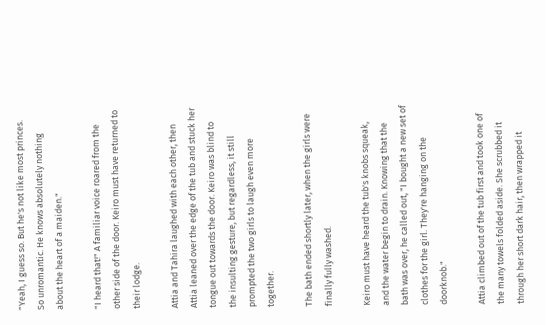"Yeah, I guess so. But he's not like most princes. So unromantic. He knows absolutely nothing about the heart of a maiden."

"I heard that!" A familiar voice roared from the other side of the door. Keiro must have returned to their lodge.

Attia and Tahira laughed with each other, then Attia leaned over the edge of the tub and stuck her tongue out towards the door. Keiro was blind to the insulting gesture, but regardless, it still prompted the two girls to laugh even more together.

The bath ended shortly later, when the girls were finally fully washed.

Keiro must have heard the tub's knobs squeak, and the water begin to drain. Knowing that the bath was over, he called out, "I bought a new set of clothes for the girl. They're hanging on the doorknob."

Attia climbed out of the tub first and took one of the many towels folded aside. She scrubbed it through her short dark hair, then wrapped it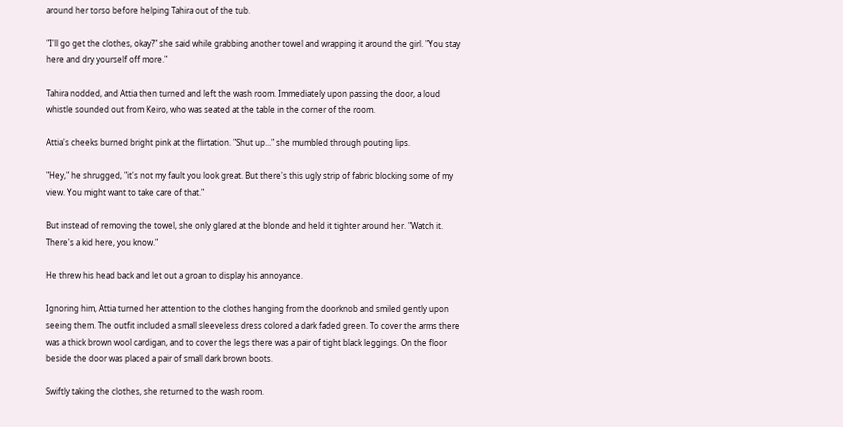around her torso before helping Tahira out of the tub.

"I'll go get the clothes, okay?" she said while grabbing another towel and wrapping it around the girl. "You stay here and dry yourself off more."

Tahira nodded, and Attia then turned and left the wash room. Immediately upon passing the door, a loud whistle sounded out from Keiro, who was seated at the table in the corner of the room.

Attia's cheeks burned bright pink at the flirtation. "Shut up..." she mumbled through pouting lips.

"Hey," he shrugged, "it's not my fault you look great. But there's this ugly strip of fabric blocking some of my view. You might want to take care of that."

But instead of removing the towel, she only glared at the blonde and held it tighter around her. "Watch it. There's a kid here, you know."

He threw his head back and let out a groan to display his annoyance.

Ignoring him, Attia turned her attention to the clothes hanging from the doorknob and smiled gently upon seeing them. The outfit included a small sleeveless dress colored a dark faded green. To cover the arms there was a thick brown wool cardigan, and to cover the legs there was a pair of tight black leggings. On the floor beside the door was placed a pair of small dark brown boots.

Swiftly taking the clothes, she returned to the wash room.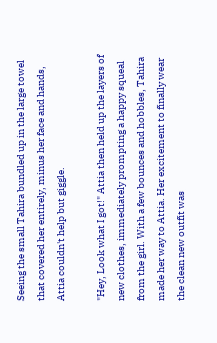Seeing the small Tahira bundled up in the large towel that covered her entirely, minus her face and hands, Attia couldn't help but giggle.

"Hey, Look what I got!" Attia then held up the layers of new clothes, immediately prompting a happy squeal from the girl. With a few bounces and hobbles, Tahira made her way to Attia. Her excitement to finally wear the clean new outfit was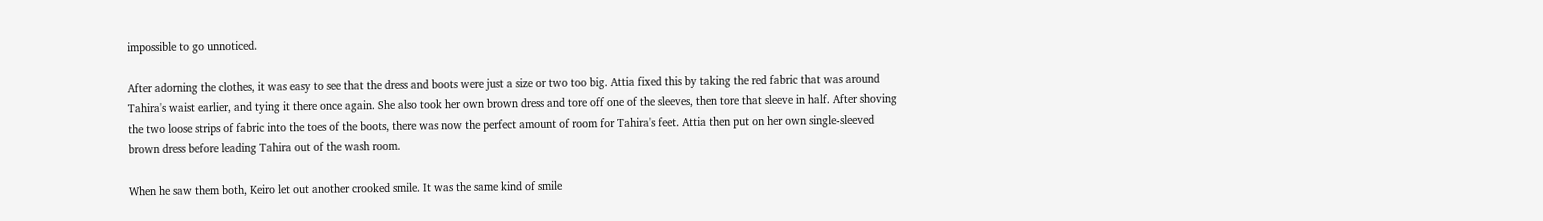impossible to go unnoticed.

After adorning the clothes, it was easy to see that the dress and boots were just a size or two too big. Attia fixed this by taking the red fabric that was around Tahira's waist earlier, and tying it there once again. She also took her own brown dress and tore off one of the sleeves, then tore that sleeve in half. After shoving the two loose strips of fabric into the toes of the boots, there was now the perfect amount of room for Tahira's feet. Attia then put on her own single-sleeved brown dress before leading Tahira out of the wash room.

When he saw them both, Keiro let out another crooked smile. It was the same kind of smile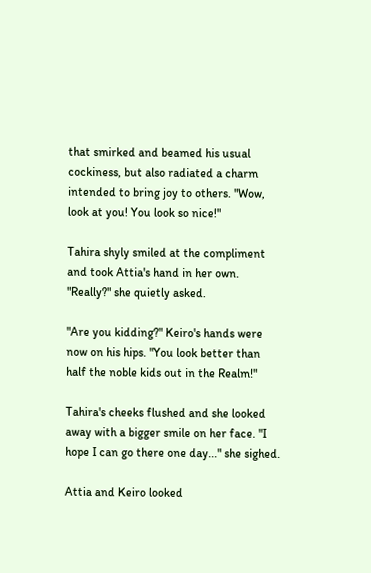that smirked and beamed his usual cockiness, but also radiated a charm intended to bring joy to others. "Wow, look at you! You look so nice!"

Tahira shyly smiled at the compliment and took Attia's hand in her own. "Really?" she quietly asked.

"Are you kidding?" Keiro's hands were now on his hips. "You look better than half the noble kids out in the Realm!"

Tahira's cheeks flushed and she looked away with a bigger smile on her face. "I hope I can go there one day..." she sighed.

Attia and Keiro looked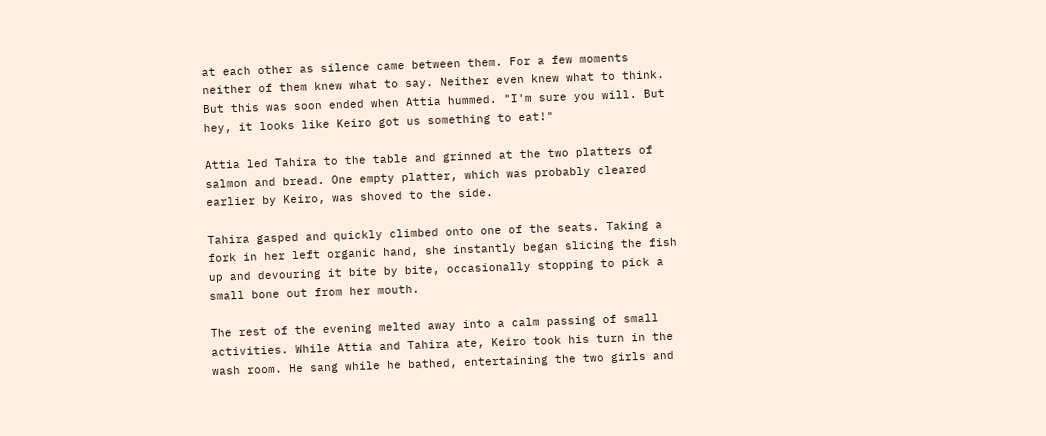at each other as silence came between them. For a few moments neither of them knew what to say. Neither even knew what to think. But this was soon ended when Attia hummed. "I'm sure you will. But hey, it looks like Keiro got us something to eat!"

Attia led Tahira to the table and grinned at the two platters of salmon and bread. One empty platter, which was probably cleared earlier by Keiro, was shoved to the side.

Tahira gasped and quickly climbed onto one of the seats. Taking a fork in her left organic hand, she instantly began slicing the fish up and devouring it bite by bite, occasionally stopping to pick a small bone out from her mouth.

The rest of the evening melted away into a calm passing of small activities. While Attia and Tahira ate, Keiro took his turn in the wash room. He sang while he bathed, entertaining the two girls and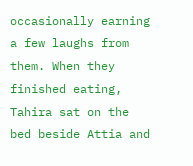occasionally earning a few laughs from them. When they finished eating, Tahira sat on the bed beside Attia and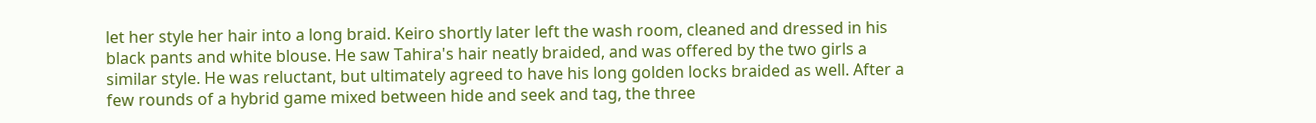let her style her hair into a long braid. Keiro shortly later left the wash room, cleaned and dressed in his black pants and white blouse. He saw Tahira's hair neatly braided, and was offered by the two girls a similar style. He was reluctant, but ultimately agreed to have his long golden locks braided as well. After a few rounds of a hybrid game mixed between hide and seek and tag, the three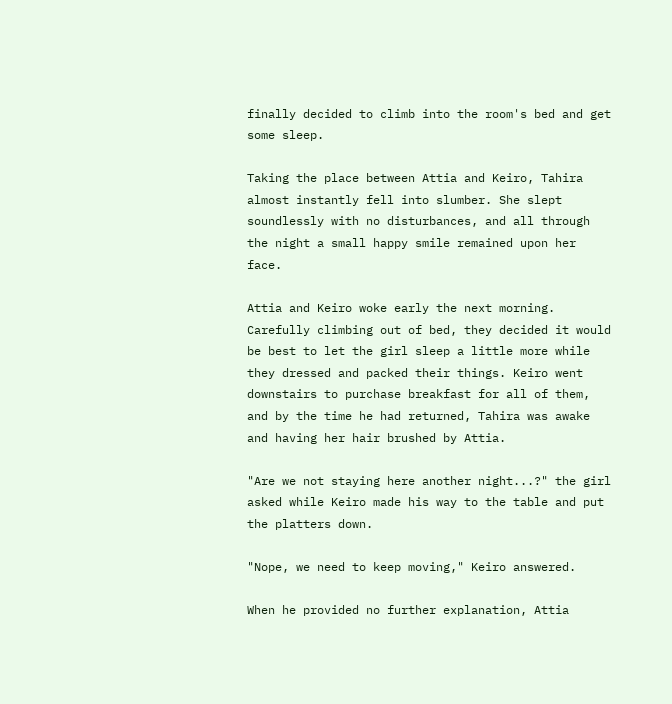finally decided to climb into the room's bed and get some sleep.

Taking the place between Attia and Keiro, Tahira almost instantly fell into slumber. She slept soundlessly with no disturbances, and all through the night a small happy smile remained upon her face.

Attia and Keiro woke early the next morning. Carefully climbing out of bed, they decided it would be best to let the girl sleep a little more while they dressed and packed their things. Keiro went downstairs to purchase breakfast for all of them, and by the time he had returned, Tahira was awake and having her hair brushed by Attia.

"Are we not staying here another night...?" the girl asked while Keiro made his way to the table and put the platters down.

"Nope, we need to keep moving," Keiro answered.

When he provided no further explanation, Attia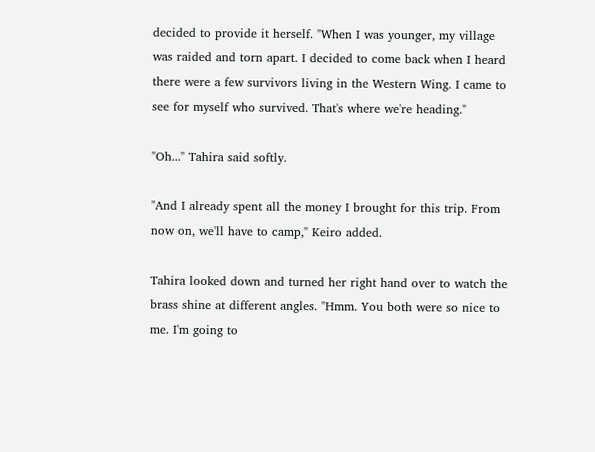decided to provide it herself. "When I was younger, my village was raided and torn apart. I decided to come back when I heard there were a few survivors living in the Western Wing. I came to see for myself who survived. That's where we're heading."

"Oh..." Tahira said softly.

"And I already spent all the money I brought for this trip. From now on, we'll have to camp," Keiro added.

Tahira looked down and turned her right hand over to watch the brass shine at different angles. "Hmm. You both were so nice to me. I'm going to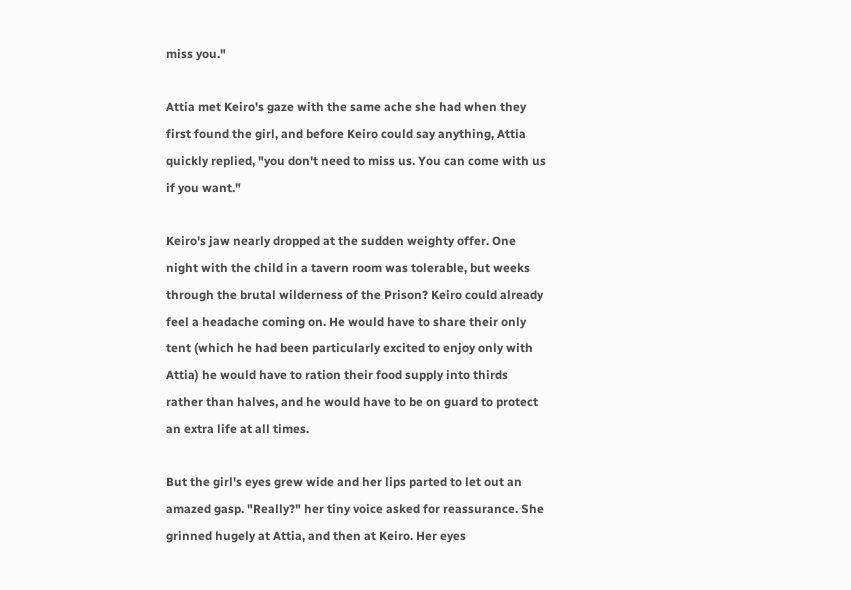miss you."

Attia met Keiro's gaze with the same ache she had when they first found the girl, and before Keiro could say anything, Attia quickly replied, "you don't need to miss us. You can come with us if you want."

Keiro's jaw nearly dropped at the sudden weighty offer. One night with the child in a tavern room was tolerable, but weeks through the brutal wilderness of the Prison? Keiro could already feel a headache coming on. He would have to share their only tent (which he had been particularly excited to enjoy only with Attia) he would have to ration their food supply into thirds rather than halves, and he would have to be on guard to protect an extra life at all times.

But the girl's eyes grew wide and her lips parted to let out an amazed gasp. "Really?" her tiny voice asked for reassurance. She grinned hugely at Attia, and then at Keiro. Her eyes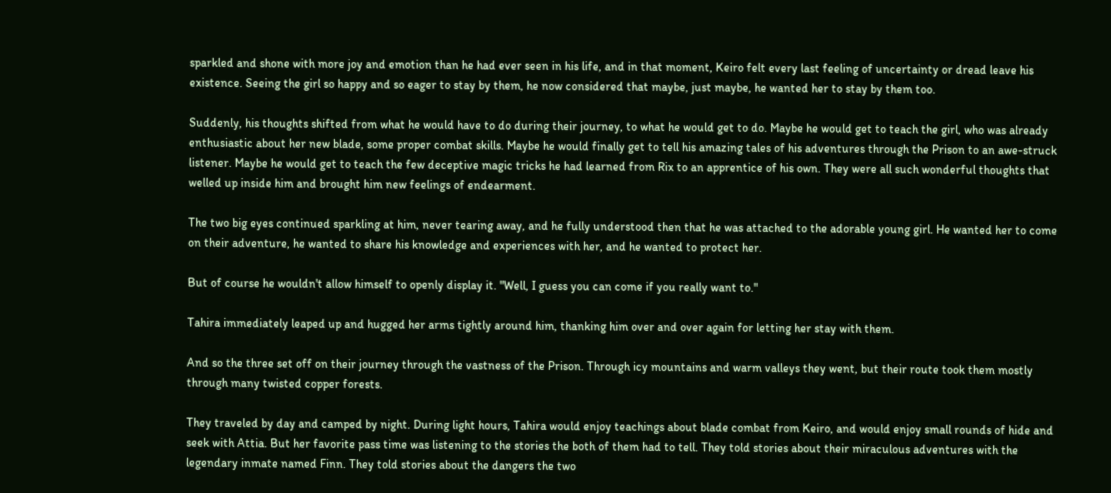sparkled and shone with more joy and emotion than he had ever seen in his life, and in that moment, Keiro felt every last feeling of uncertainty or dread leave his existence. Seeing the girl so happy and so eager to stay by them, he now considered that maybe, just maybe, he wanted her to stay by them too.

Suddenly, his thoughts shifted from what he would have to do during their journey, to what he would get to do. Maybe he would get to teach the girl, who was already enthusiastic about her new blade, some proper combat skills. Maybe he would finally get to tell his amazing tales of his adventures through the Prison to an awe-struck listener. Maybe he would get to teach the few deceptive magic tricks he had learned from Rix to an apprentice of his own. They were all such wonderful thoughts that welled up inside him and brought him new feelings of endearment.

The two big eyes continued sparkling at him, never tearing away, and he fully understood then that he was attached to the adorable young girl. He wanted her to come on their adventure, he wanted to share his knowledge and experiences with her, and he wanted to protect her.

But of course he wouldn't allow himself to openly display it. "Well, I guess you can come if you really want to."

Tahira immediately leaped up and hugged her arms tightly around him, thanking him over and over again for letting her stay with them.

And so the three set off on their journey through the vastness of the Prison. Through icy mountains and warm valleys they went, but their route took them mostly through many twisted copper forests.

They traveled by day and camped by night. During light hours, Tahira would enjoy teachings about blade combat from Keiro, and would enjoy small rounds of hide and seek with Attia. But her favorite pass time was listening to the stories the both of them had to tell. They told stories about their miraculous adventures with the legendary inmate named Finn. They told stories about the dangers the two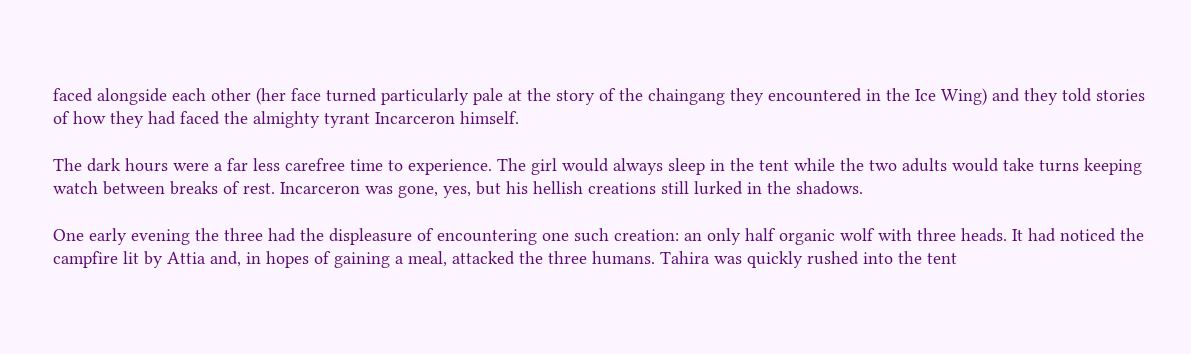faced alongside each other (her face turned particularly pale at the story of the chaingang they encountered in the Ice Wing) and they told stories of how they had faced the almighty tyrant Incarceron himself.

The dark hours were a far less carefree time to experience. The girl would always sleep in the tent while the two adults would take turns keeping watch between breaks of rest. Incarceron was gone, yes, but his hellish creations still lurked in the shadows.

One early evening the three had the displeasure of encountering one such creation: an only half organic wolf with three heads. It had noticed the campfire lit by Attia and, in hopes of gaining a meal, attacked the three humans. Tahira was quickly rushed into the tent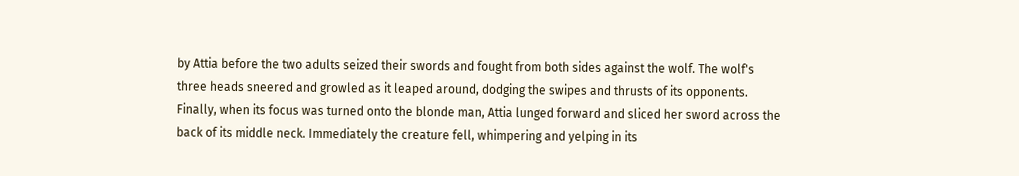by Attia before the two adults seized their swords and fought from both sides against the wolf. The wolf's three heads sneered and growled as it leaped around, dodging the swipes and thrusts of its opponents. Finally, when its focus was turned onto the blonde man, Attia lunged forward and sliced her sword across the back of its middle neck. Immediately the creature fell, whimpering and yelping in its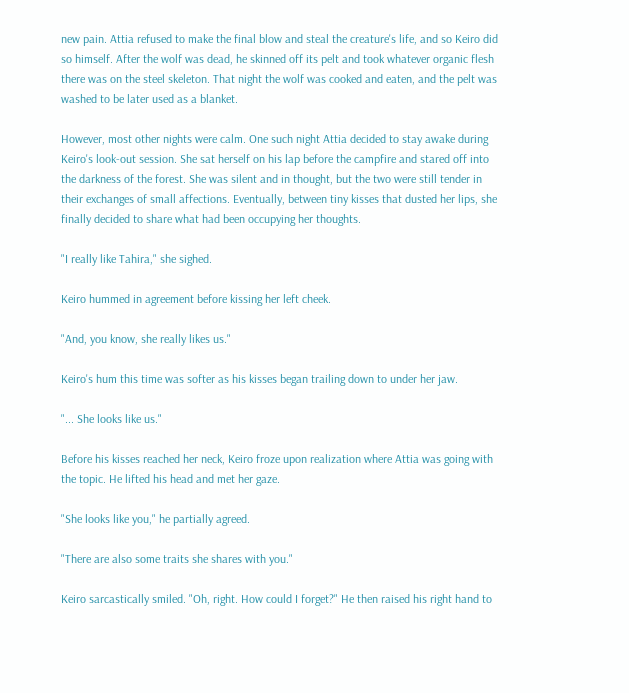new pain. Attia refused to make the final blow and steal the creature's life, and so Keiro did so himself. After the wolf was dead, he skinned off its pelt and took whatever organic flesh there was on the steel skeleton. That night the wolf was cooked and eaten, and the pelt was washed to be later used as a blanket.

However, most other nights were calm. One such night Attia decided to stay awake during Keiro's look-out session. She sat herself on his lap before the campfire and stared off into the darkness of the forest. She was silent and in thought, but the two were still tender in their exchanges of small affections. Eventually, between tiny kisses that dusted her lips, she finally decided to share what had been occupying her thoughts.

"I really like Tahira," she sighed.

Keiro hummed in agreement before kissing her left cheek.

"And, you know, she really likes us."

Keiro's hum this time was softer as his kisses began trailing down to under her jaw.

"... She looks like us."

Before his kisses reached her neck, Keiro froze upon realization where Attia was going with the topic. He lifted his head and met her gaze.

"She looks like you," he partially agreed.

"There are also some traits she shares with you."

Keiro sarcastically smiled. "Oh, right. How could I forget?" He then raised his right hand to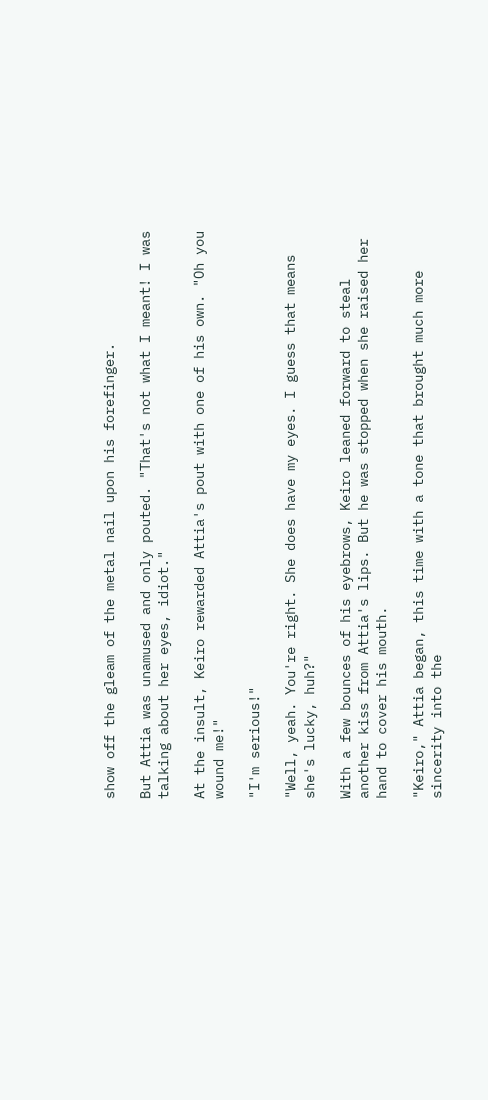show off the gleam of the metal nail upon his forefinger.

But Attia was unamused and only pouted. "That's not what I meant! I was talking about her eyes, idiot."

At the insult, Keiro rewarded Attia's pout with one of his own. "Oh you wound me!"

"I'm serious!"

"Well, yeah. You're right. She does have my eyes. I guess that means she's lucky, huh?"

With a few bounces of his eyebrows, Keiro leaned forward to steal another kiss from Attia's lips. But he was stopped when she raised her hand to cover his mouth.

"Keiro," Attia began, this time with a tone that brought much more sincerity into the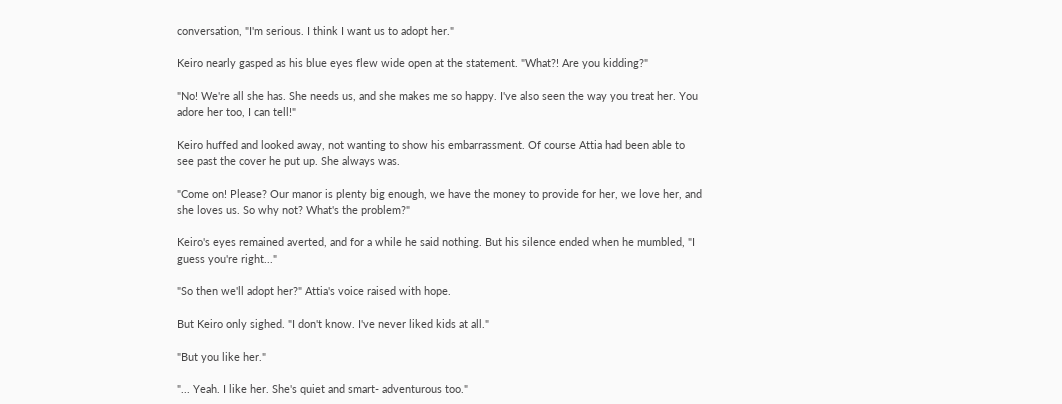conversation, "I'm serious. I think I want us to adopt her."

Keiro nearly gasped as his blue eyes flew wide open at the statement. "What?! Are you kidding?"

"No! We're all she has. She needs us, and she makes me so happy. I've also seen the way you treat her. You adore her too, I can tell!"

Keiro huffed and looked away, not wanting to show his embarrassment. Of course Attia had been able to see past the cover he put up. She always was.

"Come on! Please? Our manor is plenty big enough, we have the money to provide for her, we love her, and she loves us. So why not? What's the problem?"

Keiro's eyes remained averted, and for a while he said nothing. But his silence ended when he mumbled, "I guess you're right..."

"So then we'll adopt her?" Attia's voice raised with hope.

But Keiro only sighed. "I don't know. I've never liked kids at all."

"But you like her."

"... Yeah. I like her. She's quiet and smart- adventurous too."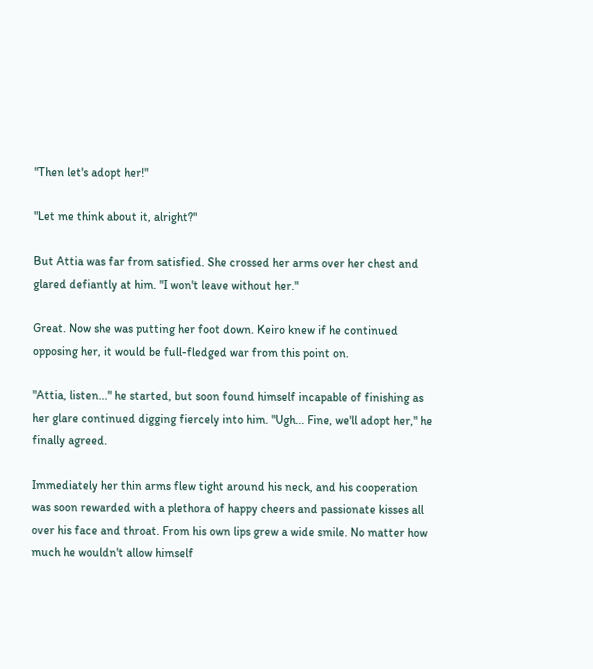"Then let's adopt her!"

"Let me think about it, alright?"

But Attia was far from satisfied. She crossed her arms over her chest and glared defiantly at him. "I won't leave without her."

Great. Now she was putting her foot down. Keiro knew if he continued opposing her, it would be full-fledged war from this point on.

"Attia, listen..." he started, but soon found himself incapable of finishing as her glare continued digging fiercely into him. "Ugh... Fine, we'll adopt her," he finally agreed.

Immediately her thin arms flew tight around his neck, and his cooperation was soon rewarded with a plethora of happy cheers and passionate kisses all over his face and throat. From his own lips grew a wide smile. No matter how much he wouldn't allow himself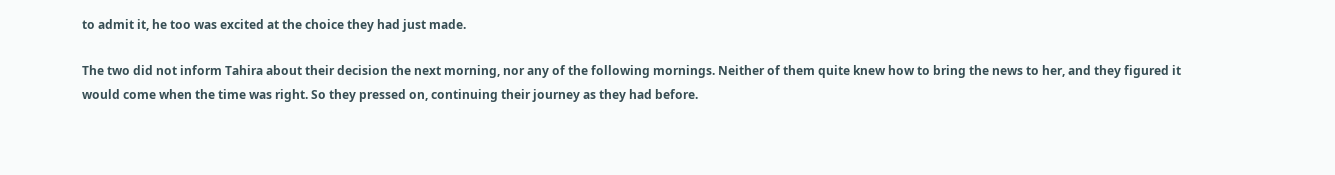to admit it, he too was excited at the choice they had just made.

The two did not inform Tahira about their decision the next morning, nor any of the following mornings. Neither of them quite knew how to bring the news to her, and they figured it would come when the time was right. So they pressed on, continuing their journey as they had before.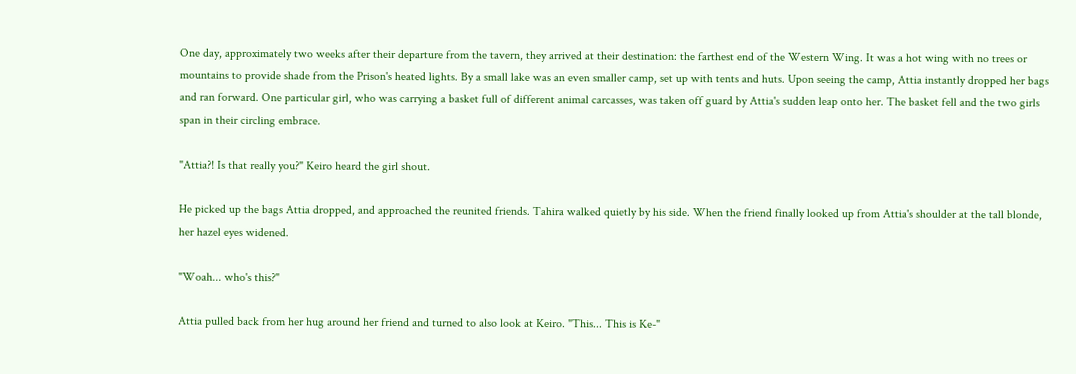One day, approximately two weeks after their departure from the tavern, they arrived at their destination: the farthest end of the Western Wing. It was a hot wing with no trees or mountains to provide shade from the Prison's heated lights. By a small lake was an even smaller camp, set up with tents and huts. Upon seeing the camp, Attia instantly dropped her bags and ran forward. One particular girl, who was carrying a basket full of different animal carcasses, was taken off guard by Attia's sudden leap onto her. The basket fell and the two girls span in their circling embrace.

"Attia?! Is that really you?" Keiro heard the girl shout.

He picked up the bags Attia dropped, and approached the reunited friends. Tahira walked quietly by his side. When the friend finally looked up from Attia's shoulder at the tall blonde, her hazel eyes widened.

"Woah... who's this?"

Attia pulled back from her hug around her friend and turned to also look at Keiro. "This... This is Ke-"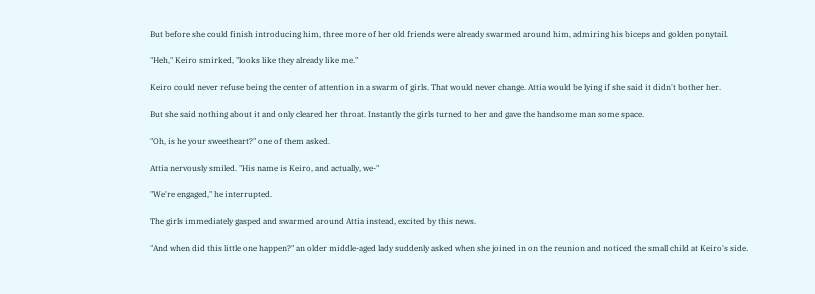But before she could finish introducing him, three more of her old friends were already swarmed around him, admiring his biceps and golden ponytail.

"Heh," Keiro smirked, "looks like they already like me."

Keiro could never refuse being the center of attention in a swarm of girls. That would never change. Attia would be lying if she said it didn't bother her.

But she said nothing about it and only cleared her throat. Instantly the girls turned to her and gave the handsome man some space.

"Oh, is he your sweetheart?" one of them asked.

Attia nervously smiled. "His name is Keiro, and actually, we-"

"We're engaged," he interrupted.

The girls immediately gasped and swarmed around Attia instead, excited by this news.

"And when did this little one happen?" an older middle-aged lady suddenly asked when she joined in on the reunion and noticed the small child at Keiro's side.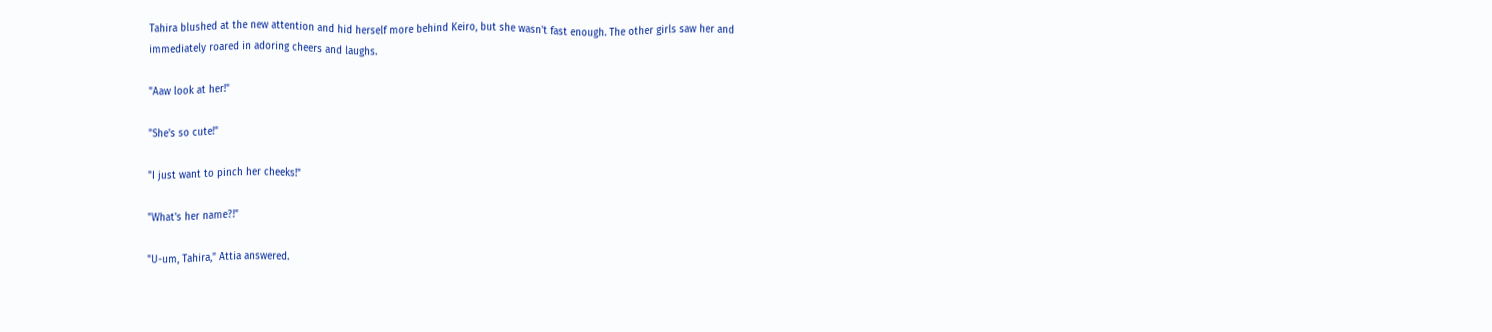Tahira blushed at the new attention and hid herself more behind Keiro, but she wasn't fast enough. The other girls saw her and immediately roared in adoring cheers and laughs.

"Aaw look at her!"

"She's so cute!"

"I just want to pinch her cheeks!"

"What's her name?!"

"U-um, Tahira," Attia answered.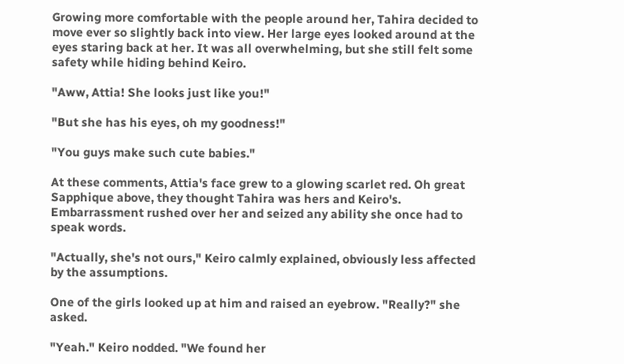Growing more comfortable with the people around her, Tahira decided to move ever so slightly back into view. Her large eyes looked around at the eyes staring back at her. It was all overwhelming, but she still felt some safety while hiding behind Keiro.

"Aww, Attia! She looks just like you!"

"But she has his eyes, oh my goodness!"

"You guys make such cute babies."

At these comments, Attia's face grew to a glowing scarlet red. Oh great Sapphique above, they thought Tahira was hers and Keiro's. Embarrassment rushed over her and seized any ability she once had to speak words.

"Actually, she's not ours," Keiro calmly explained, obviously less affected by the assumptions.

One of the girls looked up at him and raised an eyebrow. "Really?" she asked.

"Yeah." Keiro nodded. "We found her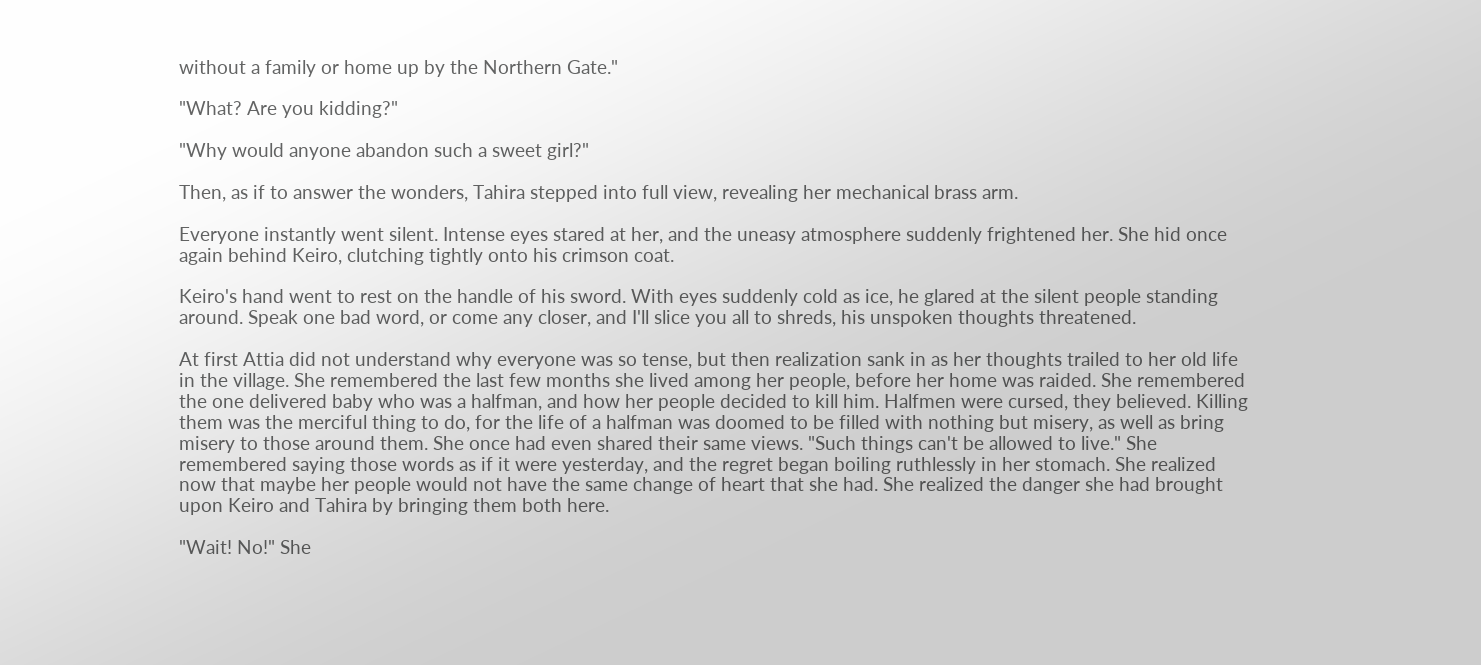without a family or home up by the Northern Gate."

"What? Are you kidding?"

"Why would anyone abandon such a sweet girl?"

Then, as if to answer the wonders, Tahira stepped into full view, revealing her mechanical brass arm.

Everyone instantly went silent. Intense eyes stared at her, and the uneasy atmosphere suddenly frightened her. She hid once again behind Keiro, clutching tightly onto his crimson coat.

Keiro's hand went to rest on the handle of his sword. With eyes suddenly cold as ice, he glared at the silent people standing around. Speak one bad word, or come any closer, and I'll slice you all to shreds, his unspoken thoughts threatened.

At first Attia did not understand why everyone was so tense, but then realization sank in as her thoughts trailed to her old life in the village. She remembered the last few months she lived among her people, before her home was raided. She remembered the one delivered baby who was a halfman, and how her people decided to kill him. Halfmen were cursed, they believed. Killing them was the merciful thing to do, for the life of a halfman was doomed to be filled with nothing but misery, as well as bring misery to those around them. She once had even shared their same views. "Such things can't be allowed to live." She remembered saying those words as if it were yesterday, and the regret began boiling ruthlessly in her stomach. She realized now that maybe her people would not have the same change of heart that she had. She realized the danger she had brought upon Keiro and Tahira by bringing them both here.

"Wait! No!" She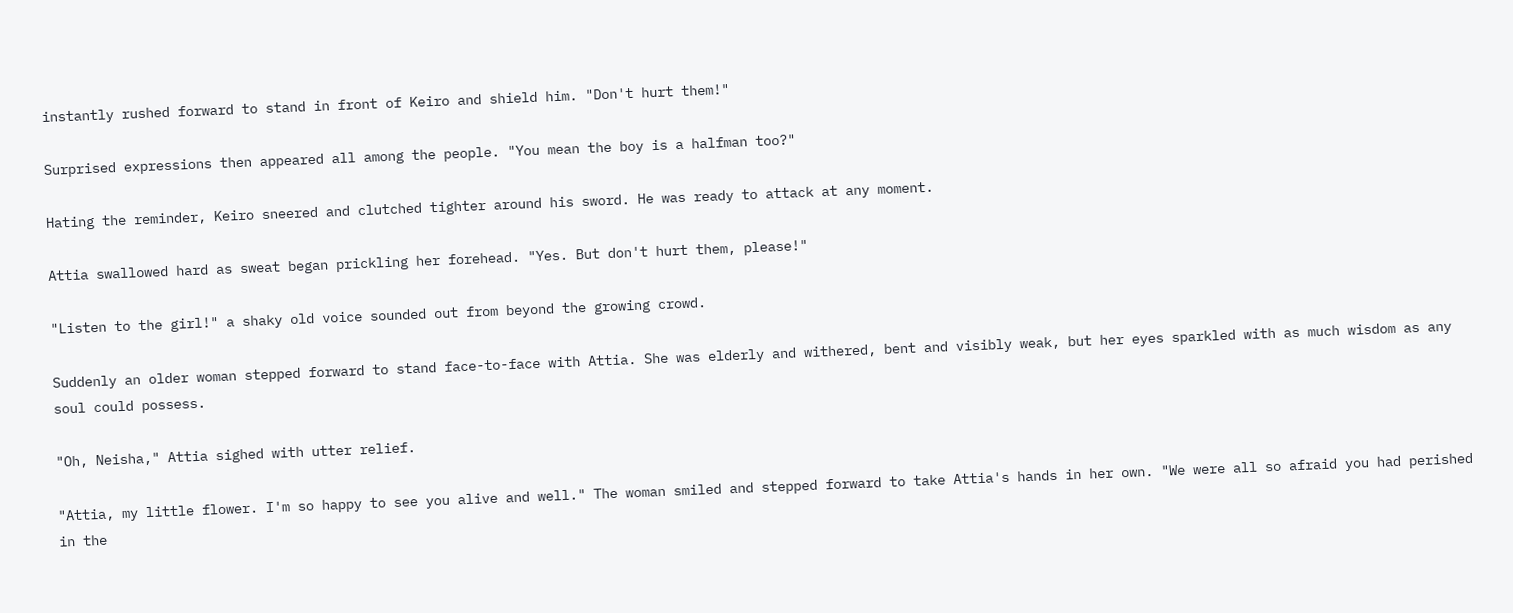instantly rushed forward to stand in front of Keiro and shield him. "Don't hurt them!"

Surprised expressions then appeared all among the people. "You mean the boy is a halfman too?"

Hating the reminder, Keiro sneered and clutched tighter around his sword. He was ready to attack at any moment.

Attia swallowed hard as sweat began prickling her forehead. "Yes. But don't hurt them, please!"

"Listen to the girl!" a shaky old voice sounded out from beyond the growing crowd.

Suddenly an older woman stepped forward to stand face-to-face with Attia. She was elderly and withered, bent and visibly weak, but her eyes sparkled with as much wisdom as any soul could possess.

"Oh, Neisha," Attia sighed with utter relief.

"Attia, my little flower. I'm so happy to see you alive and well." The woman smiled and stepped forward to take Attia's hands in her own. "We were all so afraid you had perished in the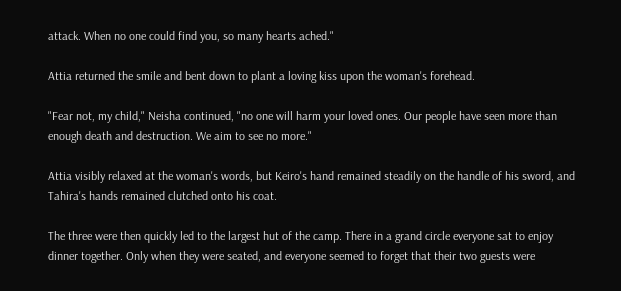attack. When no one could find you, so many hearts ached."

Attia returned the smile and bent down to plant a loving kiss upon the woman's forehead.

"Fear not, my child," Neisha continued, "no one will harm your loved ones. Our people have seen more than enough death and destruction. We aim to see no more."

Attia visibly relaxed at the woman's words, but Keiro's hand remained steadily on the handle of his sword, and Tahira's hands remained clutched onto his coat.

The three were then quickly led to the largest hut of the camp. There in a grand circle everyone sat to enjoy dinner together. Only when they were seated, and everyone seemed to forget that their two guests were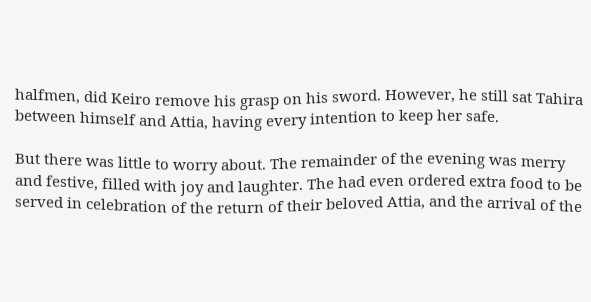halfmen, did Keiro remove his grasp on his sword. However, he still sat Tahira between himself and Attia, having every intention to keep her safe.

But there was little to worry about. The remainder of the evening was merry and festive, filled with joy and laughter. The had even ordered extra food to be served in celebration of the return of their beloved Attia, and the arrival of the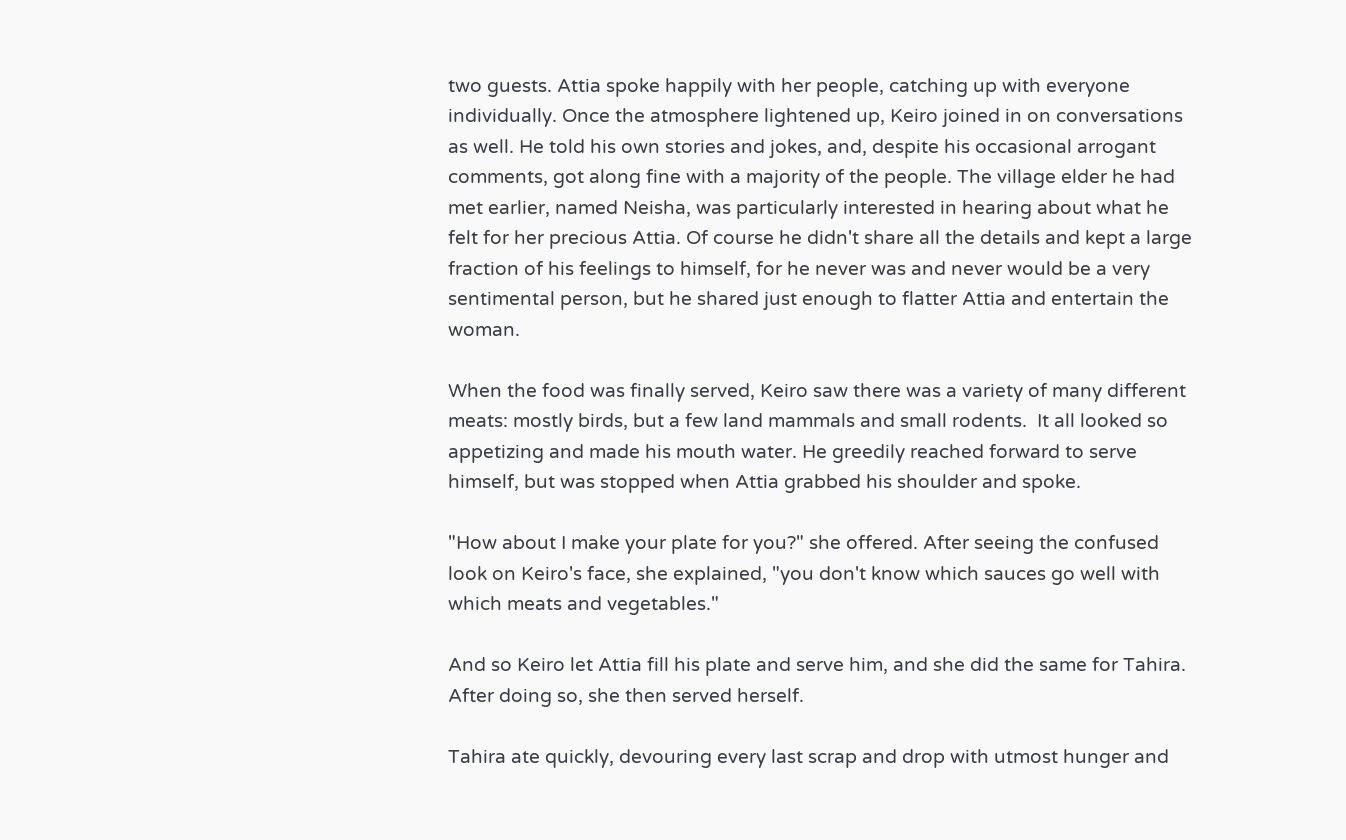two guests. Attia spoke happily with her people, catching up with everyone individually. Once the atmosphere lightened up, Keiro joined in on conversations as well. He told his own stories and jokes, and, despite his occasional arrogant comments, got along fine with a majority of the people. The village elder he had met earlier, named Neisha, was particularly interested in hearing about what he felt for her precious Attia. Of course he didn't share all the details and kept a large fraction of his feelings to himself, for he never was and never would be a very sentimental person, but he shared just enough to flatter Attia and entertain the woman.

When the food was finally served, Keiro saw there was a variety of many different meats: mostly birds, but a few land mammals and small rodents.  It all looked so appetizing and made his mouth water. He greedily reached forward to serve himself, but was stopped when Attia grabbed his shoulder and spoke.

"How about I make your plate for you?" she offered. After seeing the confused look on Keiro's face, she explained, "you don't know which sauces go well with which meats and vegetables."

And so Keiro let Attia fill his plate and serve him, and she did the same for Tahira. After doing so, she then served herself.

Tahira ate quickly, devouring every last scrap and drop with utmost hunger and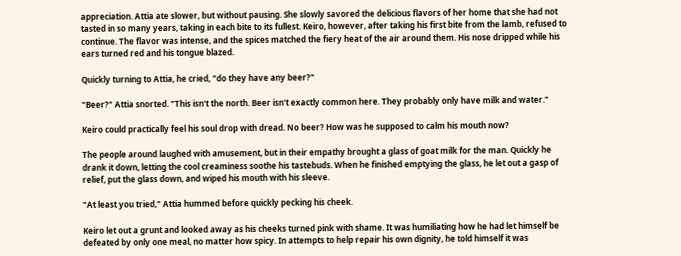appreciation. Attia ate slower, but without pausing. She slowly savored the delicious flavors of her home that she had not tasted in so many years, taking in each bite to its fullest. Keiro, however, after taking his first bite from the lamb, refused to continue. The flavor was intense, and the spices matched the fiery heat of the air around them. His nose dripped while his ears turned red and his tongue blazed.

Quickly turning to Attia, he cried, "do they have any beer?"

"Beer?" Attia snorted. "This isn't the north. Beer isn't exactly common here. They probably only have milk and water."

Keiro could practically feel his soul drop with dread. No beer? How was he supposed to calm his mouth now?

The people around laughed with amusement, but in their empathy brought a glass of goat milk for the man. Quickly he drank it down, letting the cool creaminess soothe his tastebuds. When he finished emptying the glass, he let out a gasp of relief, put the glass down, and wiped his mouth with his sleeve.

"At least you tried," Attia hummed before quickly pecking his cheek.

Keiro let out a grunt and looked away as his cheeks turned pink with shame. It was humiliating how he had let himself be defeated by only one meal, no matter how spicy. In attempts to help repair his own dignity, he told himself it was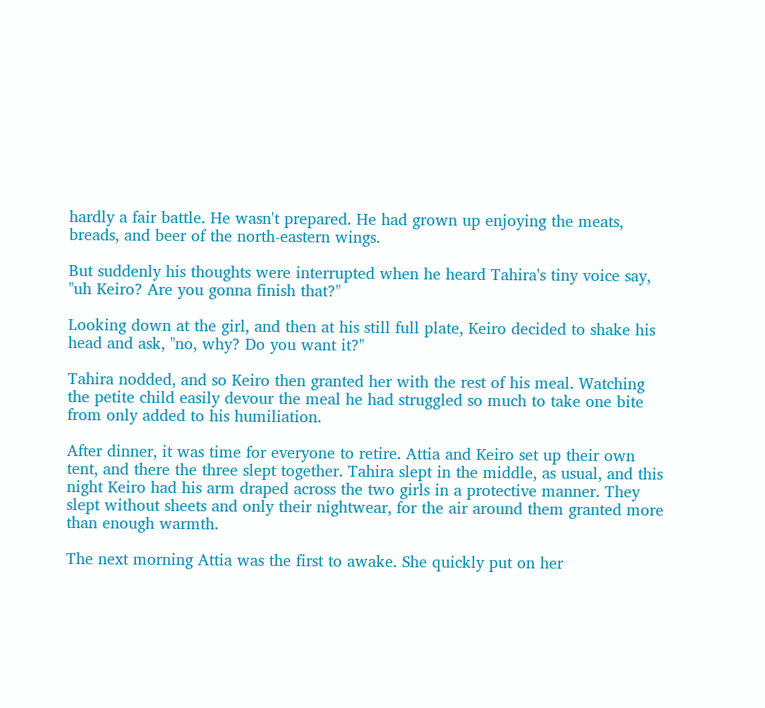hardly a fair battle. He wasn't prepared. He had grown up enjoying the meats, breads, and beer of the north-eastern wings.

But suddenly his thoughts were interrupted when he heard Tahira's tiny voice say, "uh Keiro? Are you gonna finish that?"

Looking down at the girl, and then at his still full plate, Keiro decided to shake his head and ask, "no, why? Do you want it?"

Tahira nodded, and so Keiro then granted her with the rest of his meal. Watching the petite child easily devour the meal he had struggled so much to take one bite from only added to his humiliation.

After dinner, it was time for everyone to retire. Attia and Keiro set up their own tent, and there the three slept together. Tahira slept in the middle, as usual, and this night Keiro had his arm draped across the two girls in a protective manner. They slept without sheets and only their nightwear, for the air around them granted more than enough warmth.

The next morning Attia was the first to awake. She quickly put on her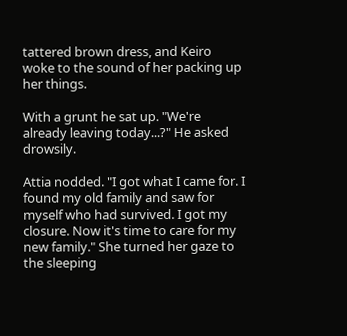tattered brown dress, and Keiro woke to the sound of her packing up her things.

With a grunt he sat up. "We're already leaving today...?" He asked drowsily.

Attia nodded. "I got what I came for. I found my old family and saw for myself who had survived. I got my closure. Now it's time to care for my new family." She turned her gaze to the sleeping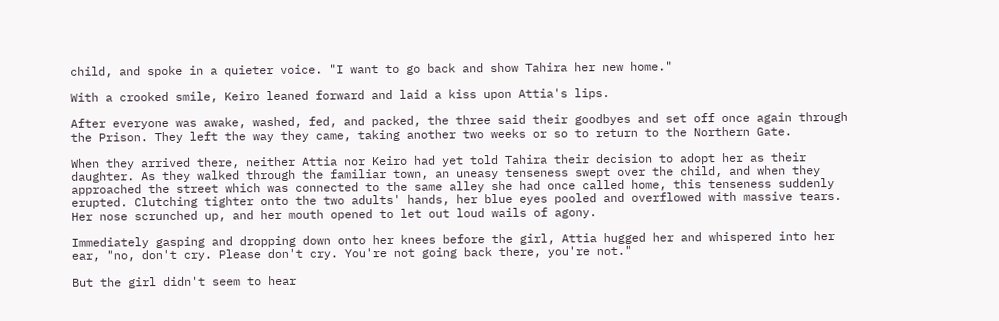child, and spoke in a quieter voice. "I want to go back and show Tahira her new home."

With a crooked smile, Keiro leaned forward and laid a kiss upon Attia's lips.

After everyone was awake, washed, fed, and packed, the three said their goodbyes and set off once again through the Prison. They left the way they came, taking another two weeks or so to return to the Northern Gate.

When they arrived there, neither Attia nor Keiro had yet told Tahira their decision to adopt her as their daughter. As they walked through the familiar town, an uneasy tenseness swept over the child, and when they approached the street which was connected to the same alley she had once called home, this tenseness suddenly erupted. Clutching tighter onto the two adults' hands, her blue eyes pooled and overflowed with massive tears. Her nose scrunched up, and her mouth opened to let out loud wails of agony.

Immediately gasping and dropping down onto her knees before the girl, Attia hugged her and whispered into her ear, "no, don't cry. Please don't cry. You're not going back there, you're not."

But the girl didn't seem to hear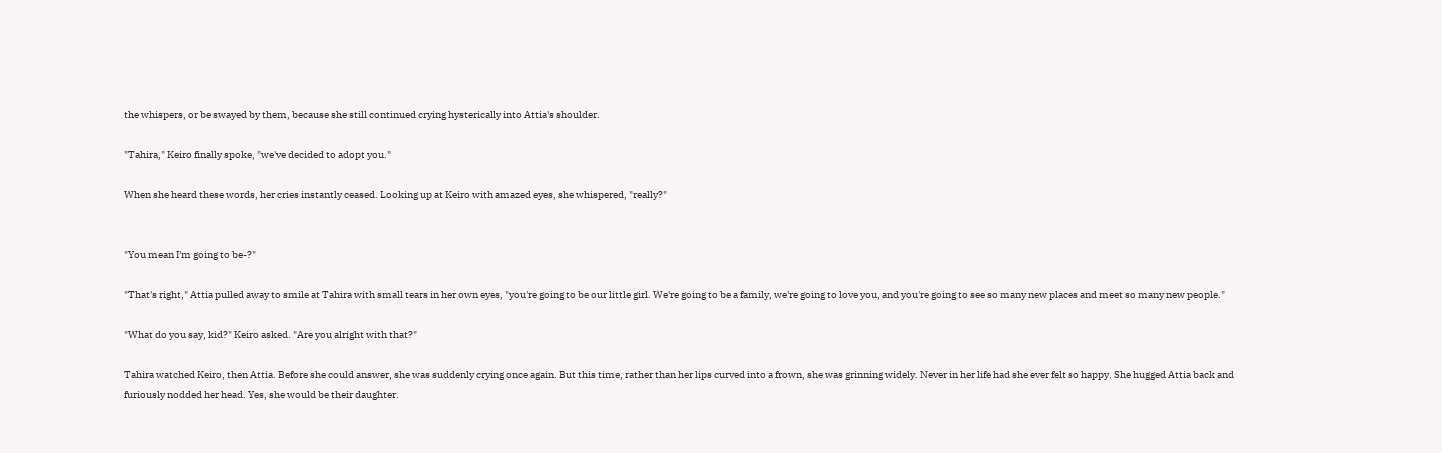the whispers, or be swayed by them, because she still continued crying hysterically into Attia's shoulder.

"Tahira," Keiro finally spoke, "we've decided to adopt you."

When she heard these words, her cries instantly ceased. Looking up at Keiro with amazed eyes, she whispered, "really?"


"You mean I'm going to be-?"

"That's right," Attia pulled away to smile at Tahira with small tears in her own eyes, "you're going to be our little girl. We're going to be a family, we're going to love you, and you're going to see so many new places and meet so many new people."

"What do you say, kid?" Keiro asked. "Are you alright with that?"

Tahira watched Keiro, then Attia. Before she could answer, she was suddenly crying once again. But this time, rather than her lips curved into a frown, she was grinning widely. Never in her life had she ever felt so happy. She hugged Attia back and furiously nodded her head. Yes, she would be their daughter.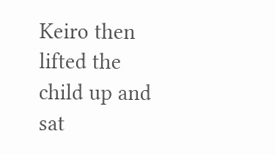Keiro then lifted the child up and sat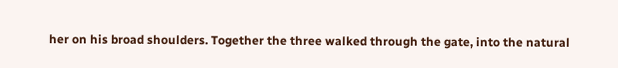her on his broad shoulders. Together the three walked through the gate, into the natural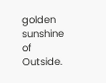golden sunshine of Outside.